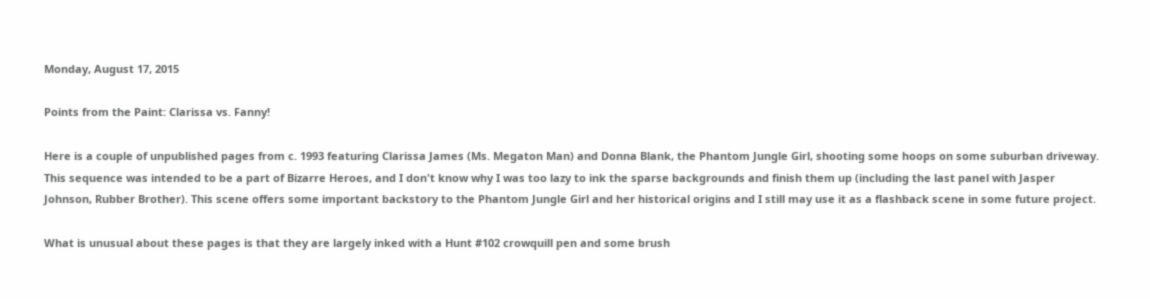Monday, August 17, 2015

Points from the Paint: Clarissa vs. Fanny!

Here is a couple of unpublished pages from c. 1993 featuring Clarissa James (Ms. Megaton Man) and Donna Blank, the Phantom Jungle Girl, shooting some hoops on some suburban driveway. This sequence was intended to be a part of Bizarre Heroes, and I don't know why I was too lazy to ink the sparse backgrounds and finish them up (including the last panel with Jasper Johnson, Rubber Brother). This scene offers some important backstory to the Phantom Jungle Girl and her historical origins and I still may use it as a flashback scene in some future project.

What is unusual about these pages is that they are largely inked with a Hunt #102 crowquill pen and some brush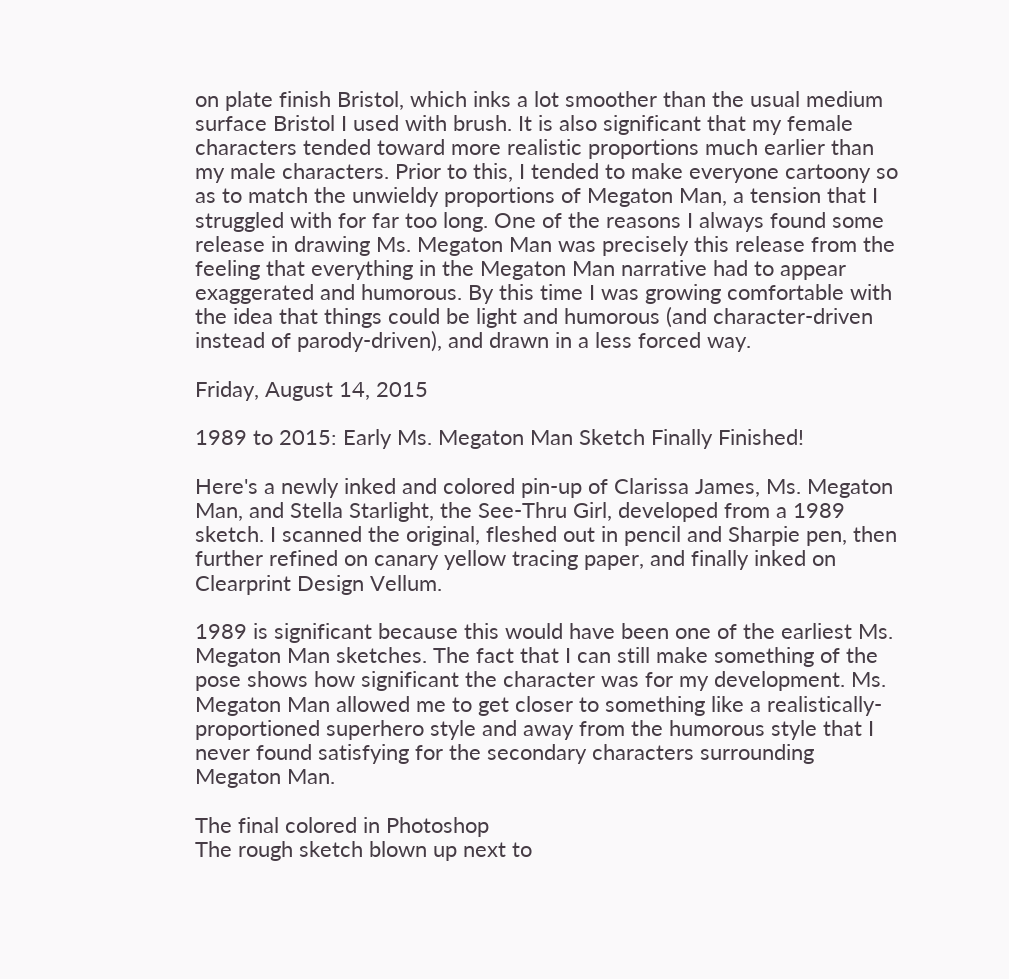on plate finish Bristol, which inks a lot smoother than the usual medium surface Bristol I used with brush. It is also significant that my female characters tended toward more realistic proportions much earlier than my male characters. Prior to this, I tended to make everyone cartoony so as to match the unwieldy proportions of Megaton Man, a tension that I struggled with for far too long. One of the reasons I always found some release in drawing Ms. Megaton Man was precisely this release from the feeling that everything in the Megaton Man narrative had to appear exaggerated and humorous. By this time I was growing comfortable with the idea that things could be light and humorous (and character-driven instead of parody-driven), and drawn in a less forced way.

Friday, August 14, 2015

1989 to 2015: Early Ms. Megaton Man Sketch Finally Finished!

Here's a newly inked and colored pin-up of Clarissa James, Ms. Megaton Man, and Stella Starlight, the See-Thru Girl, developed from a 1989 sketch. I scanned the original, fleshed out in pencil and Sharpie pen, then further refined on canary yellow tracing paper, and finally inked on Clearprint Design Vellum.

1989 is significant because this would have been one of the earliest Ms. Megaton Man sketches. The fact that I can still make something of the pose shows how significant the character was for my development. Ms. Megaton Man allowed me to get closer to something like a realistically-proportioned superhero style and away from the humorous style that I never found satisfying for the secondary characters surrounding Megaton Man.

The final colored in Photoshop
The rough sketch blown up next to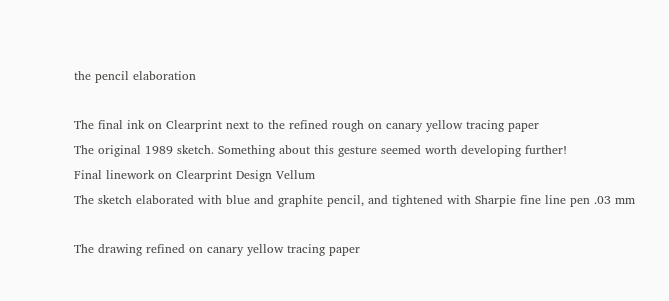the pencil elaboration

The final ink on Clearprint next to the refined rough on canary yellow tracing paper
The original 1989 sketch. Something about this gesture seemed worth developing further!
Final linework on Clearprint Design Vellum
The sketch elaborated with blue and graphite pencil, and tightened with Sharpie fine line pen .03 mm

The drawing refined on canary yellow tracing paper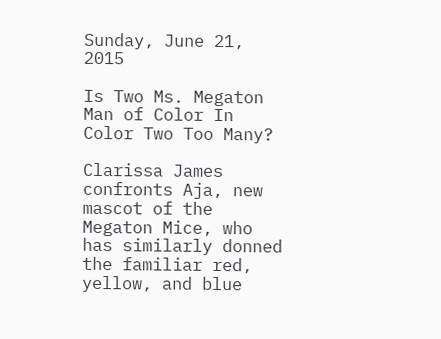Sunday, June 21, 2015

Is Two Ms. Megaton Man of Color In Color Two Too Many?

Clarissa James confronts Aja, new mascot of the Megaton Mice, who has similarly donned the familiar red, yellow, and blue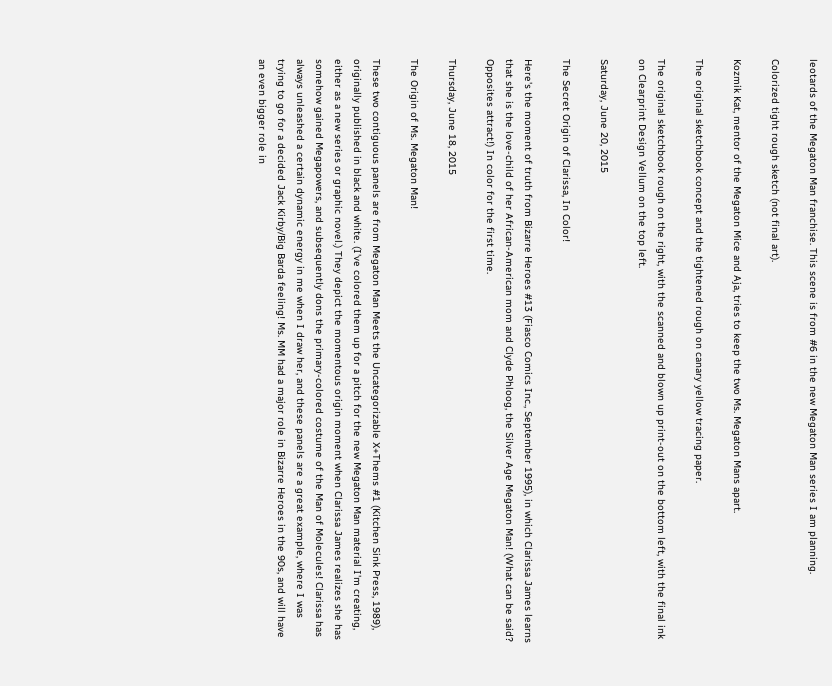leotards of the Megaton Man franchise. This scene is from #6 in the new Megaton Man series I am planning.

Colorized tight rough sketch (not final art).

Kozmik Kat, mentor of the Megaton Mice and Aja, tries to keep the two Ms. Megaton Mans apart.

The original sketchbook concept and the tightened rough on canary yellow tracing paper.

The original sketchbook rough on the right, with the scanned and blown up print-out on the bottom left, with the final ink on Clearprint Design Vellum on the top left.

Saturday, June 20, 2015

The Secret Origin of Clarissa, In Color!

Here's the moment of truth from Bizarre Heroes #13 (Fiasco Comics Inc., September 1995), in which Clarissa James learns that she is the love-child of her African-American mom and Clyde Phloog, the Silver Age Megaton Man! (What can be said? Opposites attract!) In color for the first time.

Thursday, June 18, 2015

The Origin of Ms. Megaton Man!

These two contiguous panels are from Megaton Man Meets the Uncategorizable X+Thems #1 (Kitchen Sink Press, 1989), originally published in black and white. (I've colored them up for a pitch for the new Megaton Man material I'm creating, either as a new series or graphic novel.) They depict the momentous origin moment when Clarissa James realizes she has somehow gained Megapowers, and subsequently dons the primary-colored costume of the Man of Molecules! Clarissa has always unleashed a certain dynamic energy in me when I draw her, and these panels are a great example, where I was trying to go for a decided Jack Kirby/Big Barda feeling! Ms. MM had a major role in Bizarre Heroes in the 90s, and will have an even bigger role in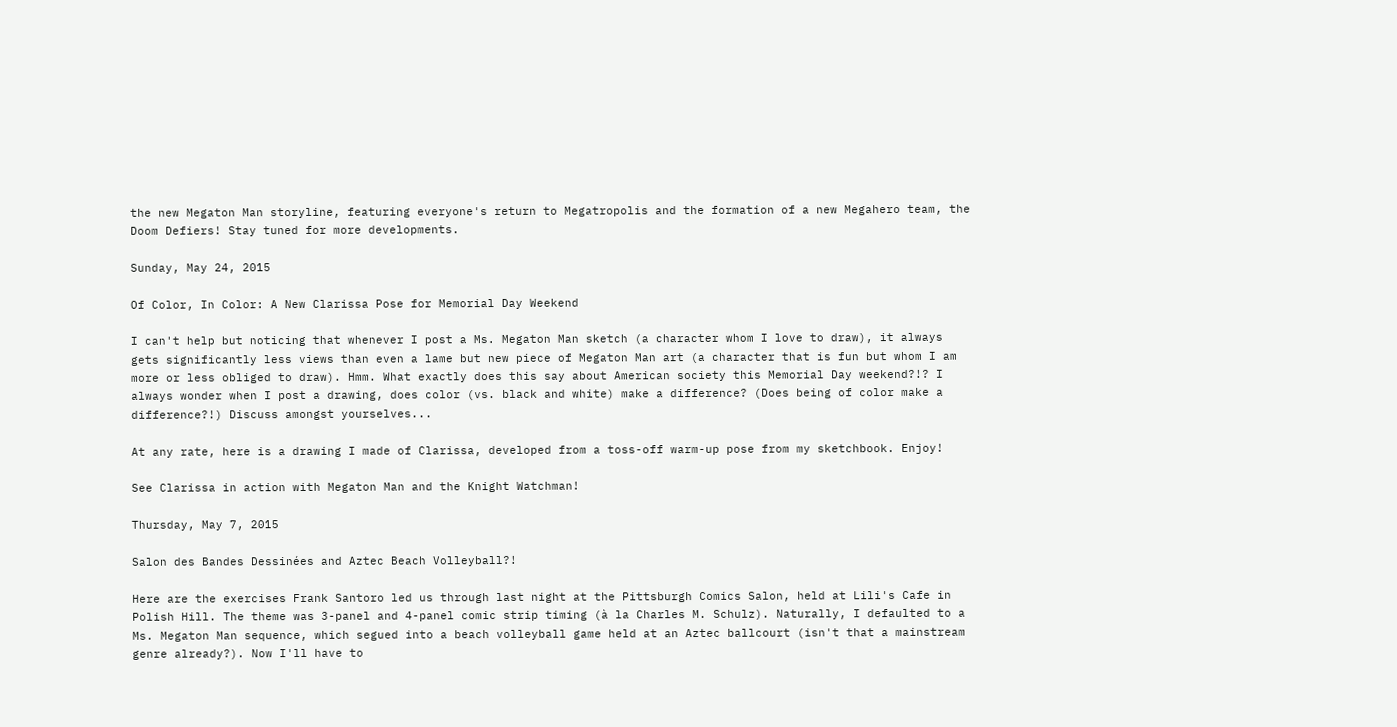the new Megaton Man storyline, featuring everyone's return to Megatropolis and the formation of a new Megahero team, the Doom Defiers! Stay tuned for more developments.

Sunday, May 24, 2015

Of Color, In Color: A New Clarissa Pose for Memorial Day Weekend

I can't help but noticing that whenever I post a Ms. Megaton Man sketch (a character whom I love to draw), it always gets significantly less views than even a lame but new piece of Megaton Man art (a character that is fun but whom I am more or less obliged to draw). Hmm. What exactly does this say about American society this Memorial Day weekend?!? I always wonder when I post a drawing, does color (vs. black and white) make a difference? (Does being of color make a difference?!) Discuss amongst yourselves...

At any rate, here is a drawing I made of Clarissa, developed from a toss-off warm-up pose from my sketchbook. Enjoy!

See Clarissa in action with Megaton Man and the Knight Watchman!

Thursday, May 7, 2015

Salon des Bandes Dessinées and Aztec Beach Volleyball?!

Here are the exercises Frank Santoro led us through last night at the Pittsburgh Comics Salon, held at Lili's Cafe in Polish Hill. The theme was 3-panel and 4-panel comic strip timing (à la Charles M. Schulz). Naturally, I defaulted to a Ms. Megaton Man sequence, which segued into a beach volleyball game held at an Aztec ballcourt (isn't that a mainstream genre already?). Now I'll have to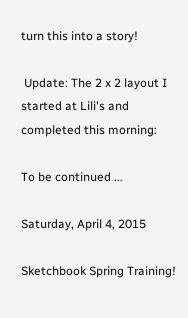turn this into a story!

 Update: The 2 x 2 layout I started at Lili's and completed this morning:

To be continued ...

Saturday, April 4, 2015

Sketchbook Spring Training!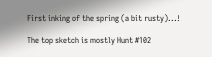First inking of the spring (a bit rusty)...!

The top sketch is mostly Hunt #102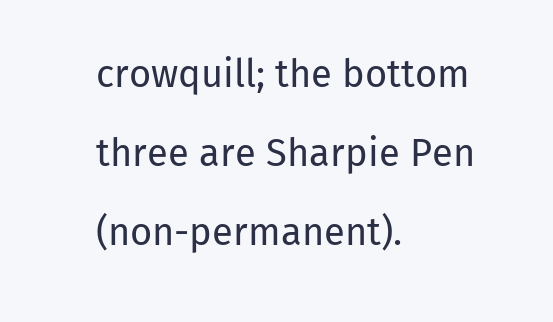crowquill; the bottom three are Sharpie Pen (non-permanent).